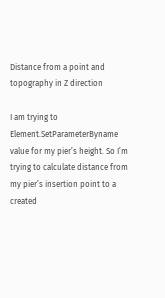Distance from a point and topography in Z direction

I am trying to Element.SetParameterByname value for my pier’s height. So I’m trying to calculate distance from my pier’s insertion point to a created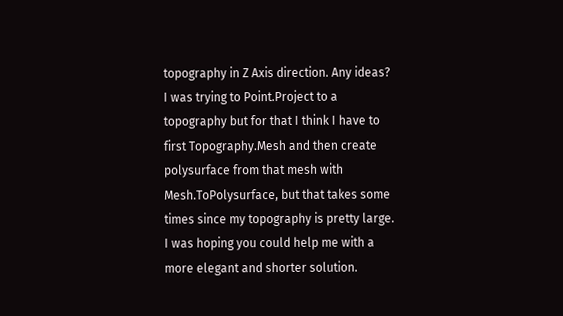topography in Z Axis direction. Any ideas? I was trying to Point.Project to a topography but for that I think I have to first Topography.Mesh and then create polysurface from that mesh with Mesh.ToPolysurface, but that takes some times since my topography is pretty large. I was hoping you could help me with a more elegant and shorter solution.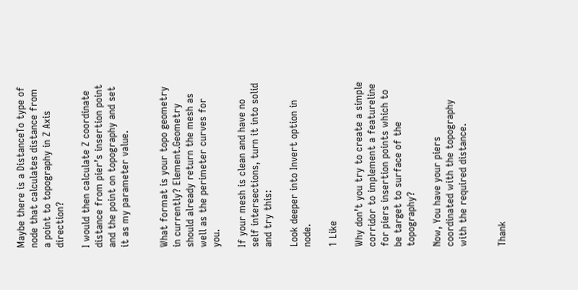Maybe there is a DistanceTo type of node that calculates distance from a point to topography in Z Axis direction?

I would then calculate Z coordinate distance from pier’s insertion point and the point on topography and set it as my parameter value.


What format is your topo geometry in currently? Element.Geometry should already return the mesh as well as the perimeter curves for you.

If your mesh is clean and have no self intersections, turn it into solid and try this:

Look deeper into Invert option in node.

1 Like

Why don’t you try to create a simple corridor to implement a featureline for piers insertion points which to be target to surface of the topography?

Now, You have your piers coordinated with the topography with the required distance.


Thank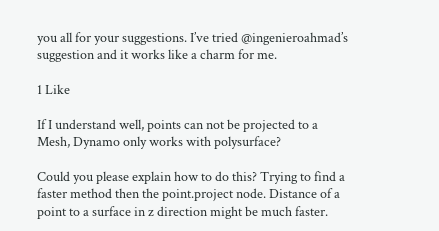you all for your suggestions. I’ve tried @ingenieroahmad’s suggestion and it works like a charm for me.

1 Like

If I understand well, points can not be projected to a Mesh, Dynamo only works with polysurface?

Could you please explain how to do this? Trying to find a faster method then the point.project node. Distance of a point to a surface in z direction might be much faster.